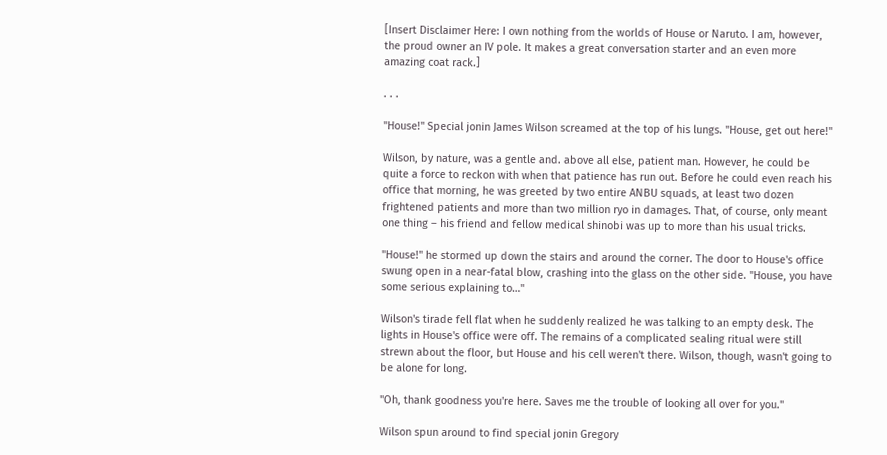[Insert Disclaimer Here: I own nothing from the worlds of House or Naruto. I am, however, the proud owner an IV pole. It makes a great conversation starter and an even more amazing coat rack.]

. . .

"House!" Special jonin James Wilson screamed at the top of his lungs. "House, get out here!"

Wilson, by nature, was a gentle and. above all else, patient man. However, he could be quite a force to reckon with when that patience has run out. Before he could even reach his office that morning, he was greeted by two entire ANBU squads, at least two dozen frightened patients and more than two million ryo in damages. That, of course, only meant one thing – his friend and fellow medical shinobi was up to more than his usual tricks.

"House!" he stormed up down the stairs and around the corner. The door to House's office swung open in a near-fatal blow, crashing into the glass on the other side. "House, you have some serious explaining to…"

Wilson's tirade fell flat when he suddenly realized he was talking to an empty desk. The lights in House's office were off. The remains of a complicated sealing ritual were still strewn about the floor, but House and his cell weren't there. Wilson, though, wasn't going to be alone for long.

"Oh, thank goodness you're here. Saves me the trouble of looking all over for you."

Wilson spun around to find special jonin Gregory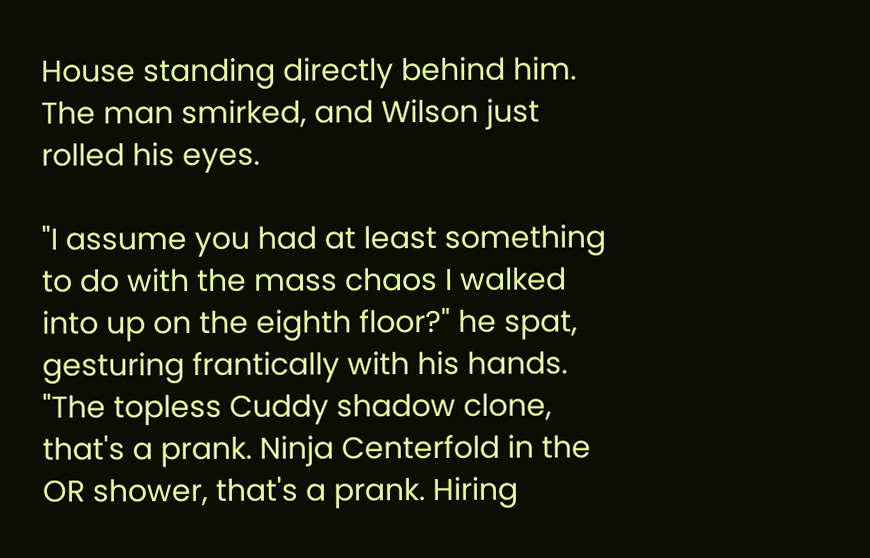House standing directly behind him. The man smirked, and Wilson just rolled his eyes.

"I assume you had at least something to do with the mass chaos I walked into up on the eighth floor?" he spat, gesturing frantically with his hands. "The topless Cuddy shadow clone, that's a prank. Ninja Centerfold in the OR shower, that's a prank. Hiring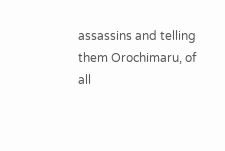assassins and telling them Orochimaru, of all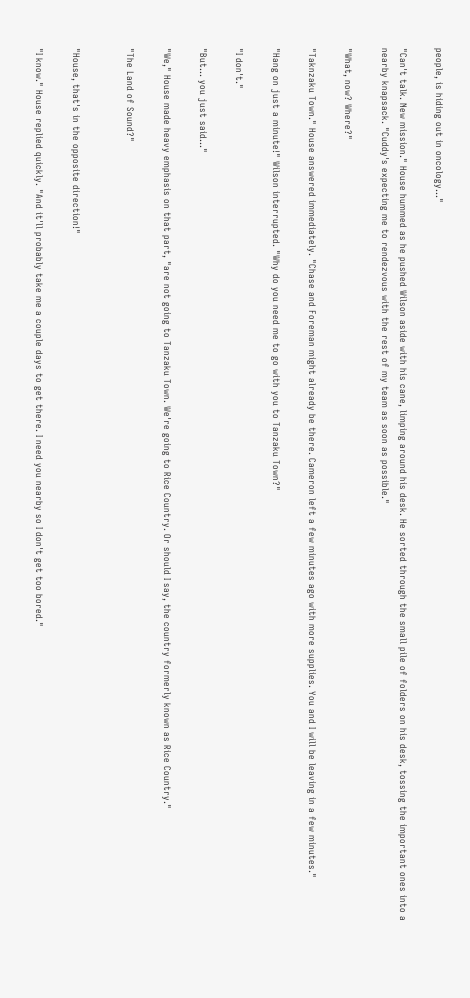people, is hiding out in oncology…"

"Can't talk. New mission." House hummed as he pushed Wilson aside with his cane, limping around his desk. He sorted through the small pile of folders on his desk, tossing the important ones into a nearby knapsack. "Cuddy's expecting me to rendezvous with the rest of my team as soon as possible."

"What, now? Where?"

"Taknzaku Town." House answered immediately. "Chase and Foreman might already be there. Cameron left a few minutes ago with more supplies. You and I will be leaving in a few minutes."

"Hang on just a minute!" Wilson interrupted. "Why do you need me to go with you to Tanzaku Town?"

"I don't."

"But… you just said…"

"We," House made heavy emphasis on that part, "are not going to Tanzaku Town. We're going to Rice Country. Or should I say, the country formerly known as Rice Country."

"The Land of Sound?"


"House, that's in the opposite direction!"

"I know." House replied quickly. "And it'll probably take me a couple days to get there. I need you nearby so I don't get too bored."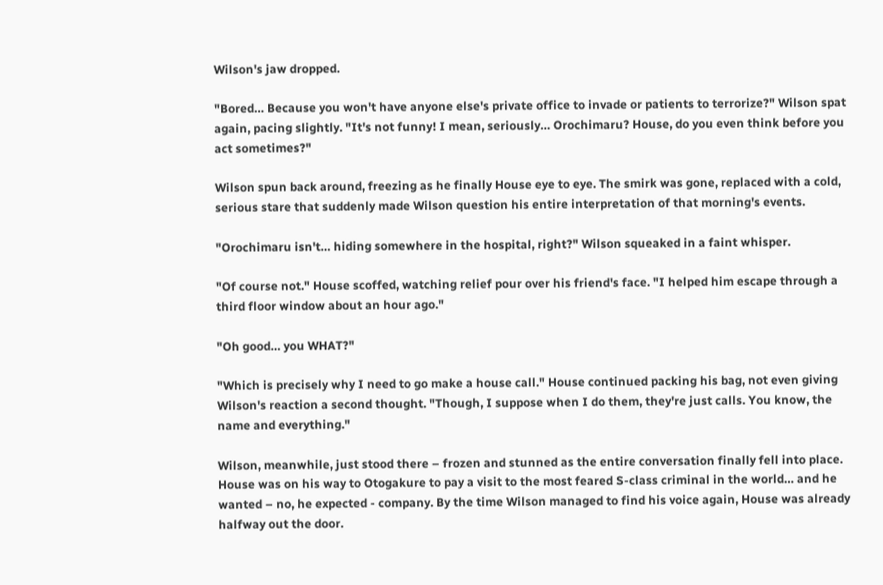Wilson's jaw dropped.

"Bored… Because you won't have anyone else's private office to invade or patients to terrorize?" Wilson spat again, pacing slightly. "It's not funny! I mean, seriously… Orochimaru? House, do you even think before you act sometimes?"

Wilson spun back around, freezing as he finally House eye to eye. The smirk was gone, replaced with a cold, serious stare that suddenly made Wilson question his entire interpretation of that morning's events.

"Orochimaru isn't… hiding somewhere in the hospital, right?" Wilson squeaked in a faint whisper.

"Of course not." House scoffed, watching relief pour over his friend's face. "I helped him escape through a third floor window about an hour ago."

"Oh good… you WHAT?"

"Which is precisely why I need to go make a house call." House continued packing his bag, not even giving Wilson's reaction a second thought. "Though, I suppose when I do them, they're just calls. You know, the name and everything."

Wilson, meanwhile, just stood there – frozen and stunned as the entire conversation finally fell into place. House was on his way to Otogakure to pay a visit to the most feared S-class criminal in the world… and he wanted – no, he expected - company. By the time Wilson managed to find his voice again, House was already halfway out the door.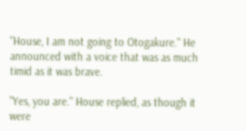"House, I am not going to Otogakure." He announced with a voice that was as much timid as it was brave.

"Yes, you are." House replied, as though it were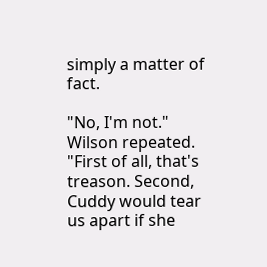simply a matter of fact.

"No, I'm not." Wilson repeated. "First of all, that's treason. Second, Cuddy would tear us apart if she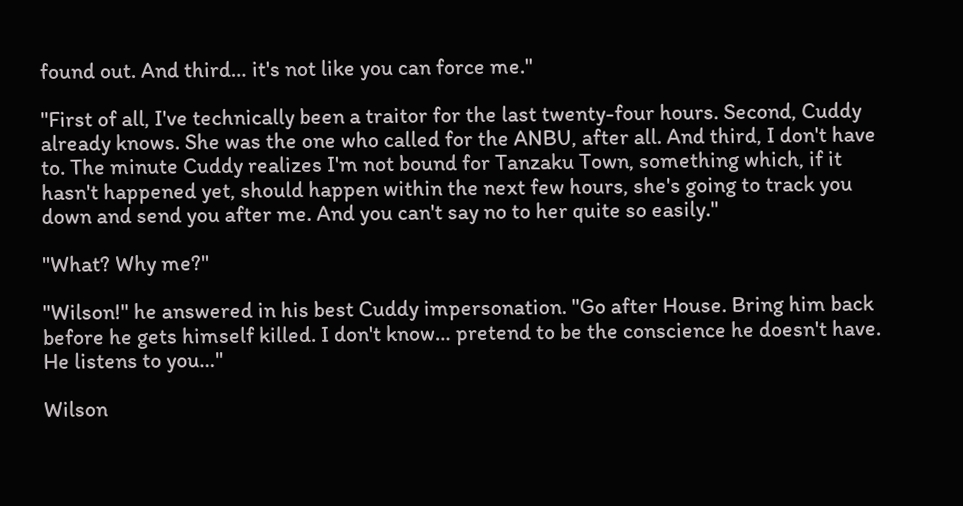found out. And third… it's not like you can force me."

"First of all, I've technically been a traitor for the last twenty-four hours. Second, Cuddy already knows. She was the one who called for the ANBU, after all. And third, I don't have to. The minute Cuddy realizes I'm not bound for Tanzaku Town, something which, if it hasn't happened yet, should happen within the next few hours, she's going to track you down and send you after me. And you can't say no to her quite so easily."

"What? Why me?"

"Wilson!" he answered in his best Cuddy impersonation. "Go after House. Bring him back before he gets himself killed. I don't know… pretend to be the conscience he doesn't have. He listens to you…"

Wilson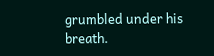grumbled under his breath.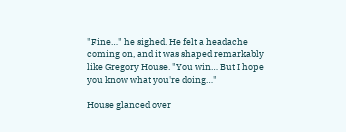"Fine…" he sighed. He felt a headache coming on, and it was shaped remarkably like Gregory House. "You win… But I hope you know what you're doing…"

House glanced over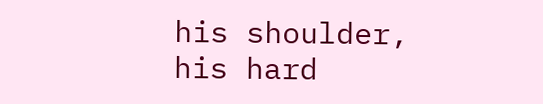his shoulder, his hard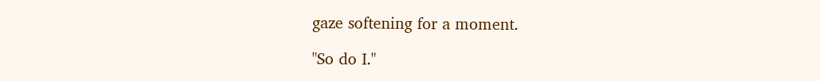gaze softening for a moment.

"So do I."